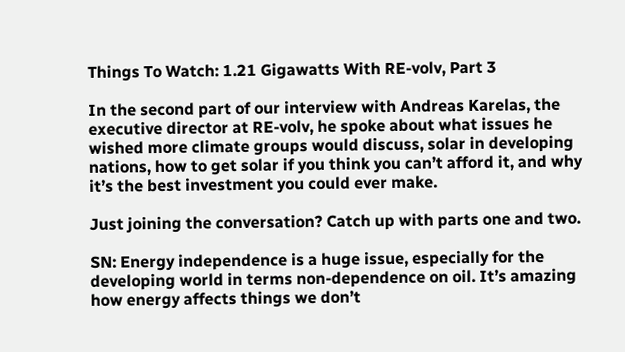Things To Watch: 1.21 Gigawatts With RE-volv, Part 3

In the second part of our interview with Andreas Karelas, the executive director at RE-volv, he spoke about what issues he wished more climate groups would discuss, solar in developing nations, how to get solar if you think you can’t afford it, and why it’s the best investment you could ever make.

Just joining the conversation? Catch up with parts one and two.

SN: Energy independence is a huge issue, especially for the developing world in terms non-dependence on oil. It’s amazing how energy affects things we don’t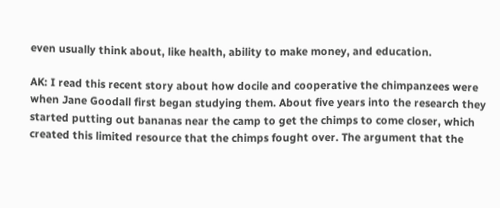even usually think about, like health, ability to make money, and education.

AK: I read this recent story about how docile and cooperative the chimpanzees were when Jane Goodall first began studying them. About five years into the research they started putting out bananas near the camp to get the chimps to come closer, which created this limited resource that the chimps fought over. The argument that the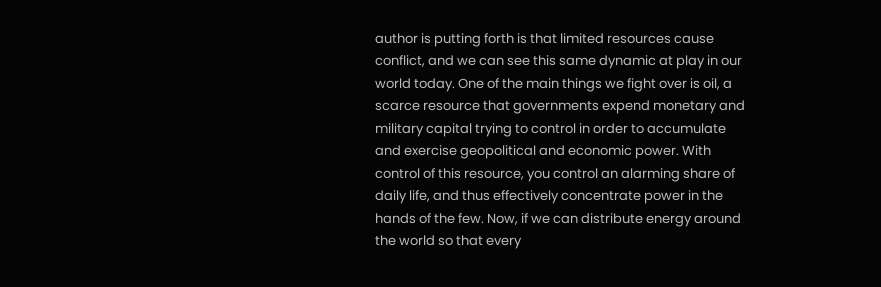author is putting forth is that limited resources cause conflict, and we can see this same dynamic at play in our world today. One of the main things we fight over is oil, a scarce resource that governments expend monetary and military capital trying to control in order to accumulate and exercise geopolitical and economic power. With control of this resource, you control an alarming share of daily life, and thus effectively concentrate power in the hands of the few. Now, if we can distribute energy around the world so that every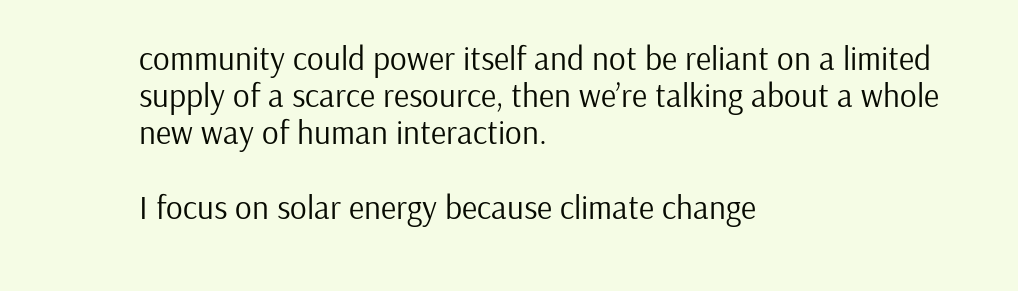community could power itself and not be reliant on a limited supply of a scarce resource, then we’re talking about a whole new way of human interaction.

I focus on solar energy because climate change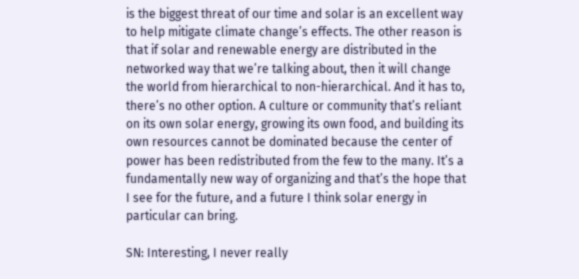is the biggest threat of our time and solar is an excellent way to help mitigate climate change’s effects. The other reason is that if solar and renewable energy are distributed in the networked way that we’re talking about, then it will change the world from hierarchical to non-hierarchical. And it has to, there’s no other option. A culture or community that’s reliant on its own solar energy, growing its own food, and building its own resources cannot be dominated because the center of power has been redistributed from the few to the many. It’s a fundamentally new way of organizing and that’s the hope that I see for the future, and a future I think solar energy in particular can bring.

SN: Interesting, I never really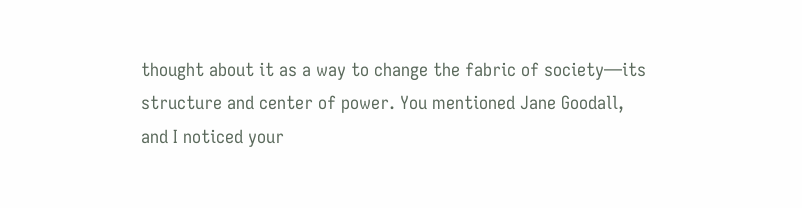thought about it as a way to change the fabric of society—its structure and center of power. You mentioned Jane Goodall, and I noticed your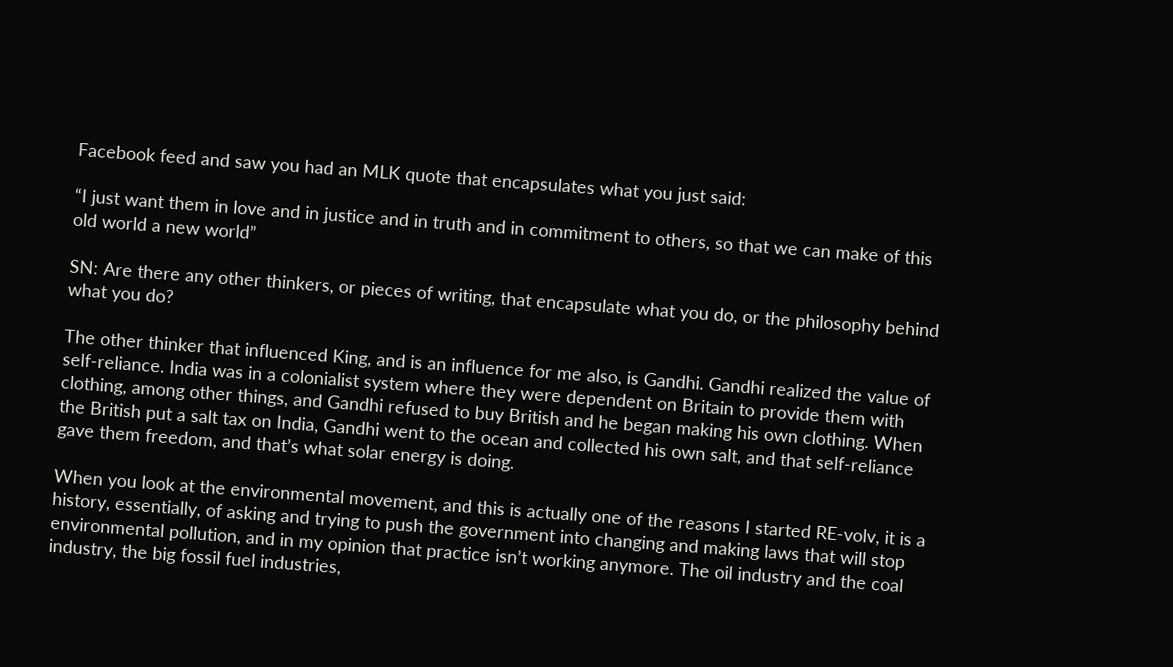Facebook feed and saw you had an MLK quote that encapsulates what you just said:

“I just want them in love and in justice and in truth and in commitment to others, so that we can make of this old world a new world”

SN: Are there any other thinkers, or pieces of writing, that encapsulate what you do, or the philosophy behind what you do?

The other thinker that influenced King, and is an influence for me also, is Gandhi. Gandhi realized the value of self-reliance. India was in a colonialist system where they were dependent on Britain to provide them with clothing, among other things, and Gandhi refused to buy British and he began making his own clothing. When the British put a salt tax on India, Gandhi went to the ocean and collected his own salt, and that self-reliance gave them freedom, and that’s what solar energy is doing.

When you look at the environmental movement, and this is actually one of the reasons I started RE-volv, it is a history, essentially, of asking and trying to push the government into changing and making laws that will stop environmental pollution, and in my opinion that practice isn’t working anymore. The oil industry and the coal industry, the big fossil fuel industries,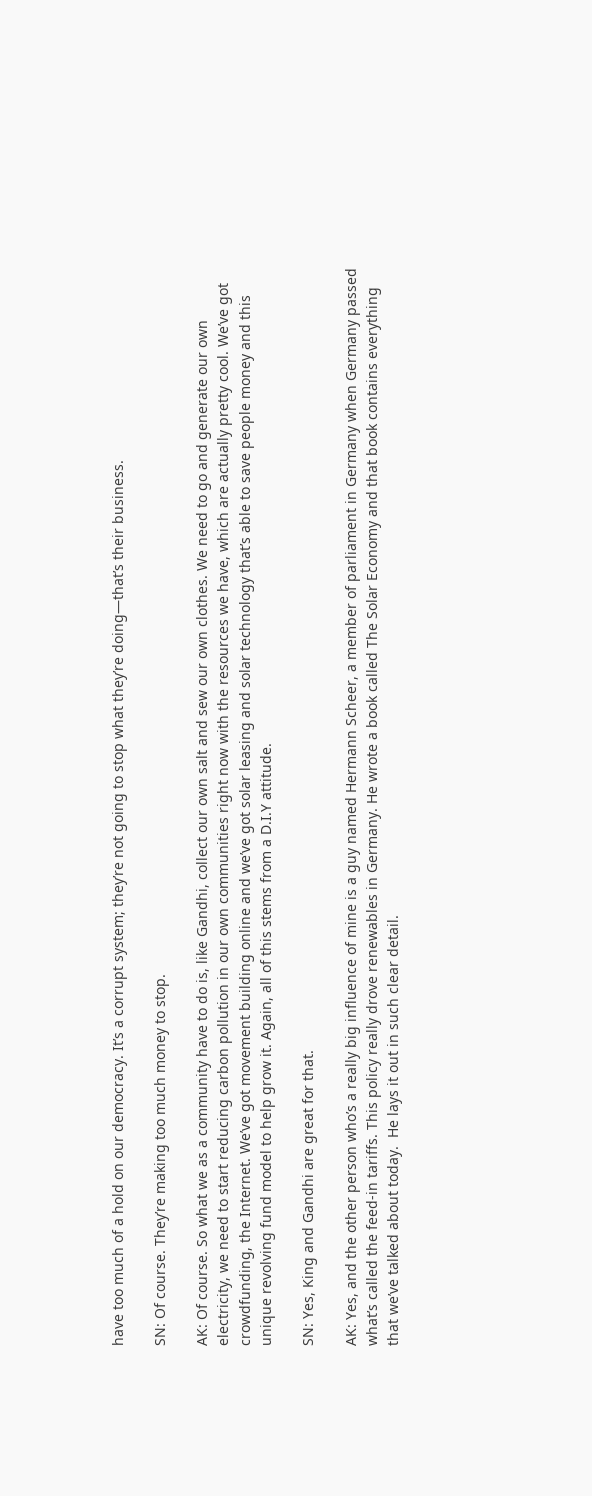have too much of a hold on our democracy. It’s a corrupt system; they’re not going to stop what they’re doing—that’s their business.

SN: Of course. They’re making too much money to stop.

AK: Of course. So what we as a community have to do is, like Gandhi, collect our own salt and sew our own clothes. We need to go and generate our own electricity, we need to start reducing carbon pollution in our own communities right now with the resources we have, which are actually pretty cool. We’ve got crowdfunding, the Internet. We’ve got movement building online and we’ve got solar leasing and solar technology that’s able to save people money and this unique revolving fund model to help grow it. Again, all of this stems from a D.I.Y attitude.

SN: Yes, King and Gandhi are great for that.

AK: Yes, and the other person who’s a really big influence of mine is a guy named Hermann Scheer, a member of parliament in Germany when Germany passed what’s called the feed-in tariffs. This policy really drove renewables in Germany. He wrote a book called The Solar Economy and that book contains everything that we’ve talked about today.  He lays it out in such clear detail.